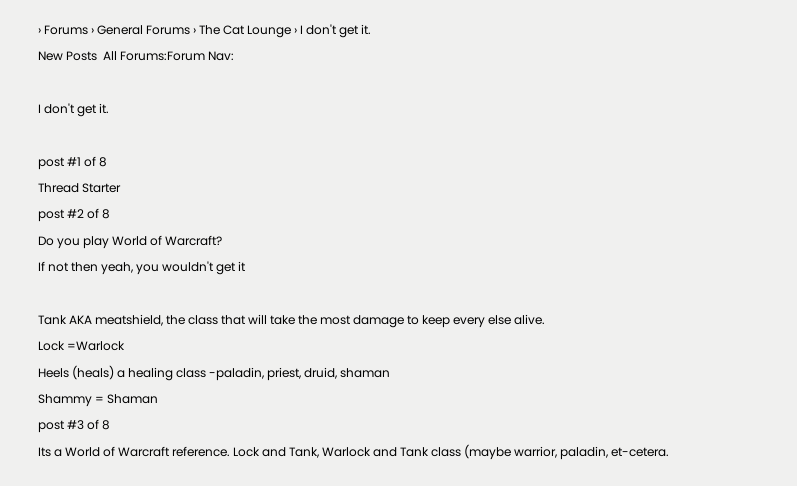› Forums › General Forums › The Cat Lounge › I don't get it.
New Posts  All Forums:Forum Nav:

I don't get it.

post #1 of 8
Thread Starter
post #2 of 8
Do you play World of Warcraft?
If not then yeah, you wouldn't get it

Tank AKA meatshield, the class that will take the most damage to keep every else alive.
Lock =Warlock
Heels (heals) a healing class -paladin, priest, druid, shaman
Shammy = Shaman
post #3 of 8
Its a World of Warcraft reference. Lock and Tank, Warlock and Tank class (maybe warrior, paladin, et-cetera.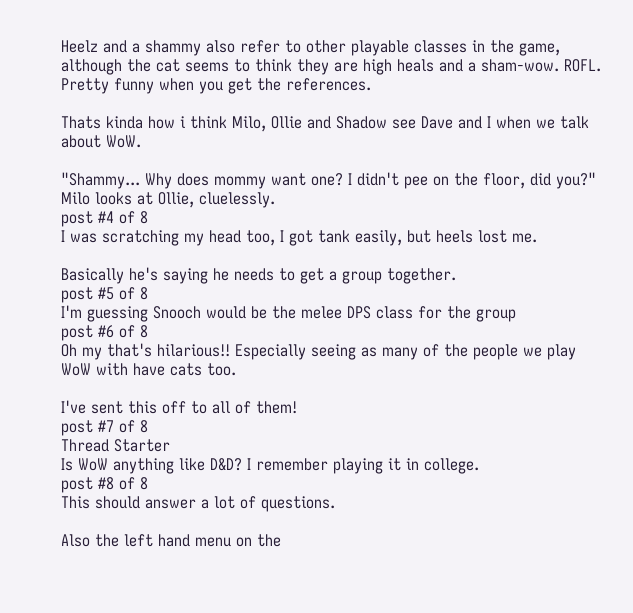Heelz and a shammy also refer to other playable classes in the game, although the cat seems to think they are high heals and a sham-wow. ROFL. Pretty funny when you get the references.

Thats kinda how i think Milo, Ollie and Shadow see Dave and I when we talk about WoW.

"Shammy... Why does mommy want one? I didn't pee on the floor, did you?" Milo looks at Ollie, cluelessly.
post #4 of 8
I was scratching my head too, I got tank easily, but heels lost me.

Basically he's saying he needs to get a group together.
post #5 of 8
I'm guessing Snooch would be the melee DPS class for the group
post #6 of 8
Oh my that's hilarious!! Especially seeing as many of the people we play WoW with have cats too.

I've sent this off to all of them!
post #7 of 8
Thread Starter
Is WoW anything like D&D? I remember playing it in college.
post #8 of 8
This should answer a lot of questions.

Also the left hand menu on the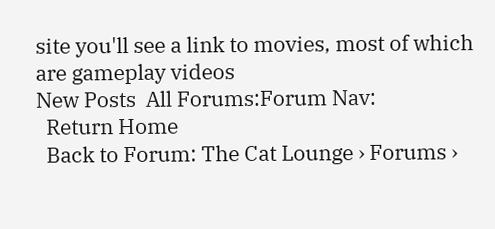site you'll see a link to movies, most of which are gameplay videos
New Posts  All Forums:Forum Nav:
  Return Home
  Back to Forum: The Cat Lounge › Forums ›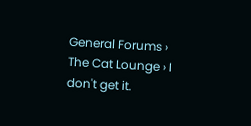General Forums › The Cat Lounge › I don't get it.